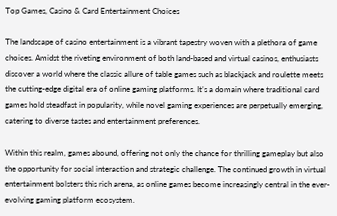Top Games, Casino & Card Entertainment Choices

The landscape of casino entertainment is a vibrant tapestry woven with a plethora of game choices. Amidst the riveting environment of both land-based and virtual casinos, enthusiasts discover a world where the classic allure of table games such as blackjack and roulette meets the cutting-edge digital era of online gaming platforms. It’s a domain where traditional card games hold steadfast in popularity, while novel gaming experiences are perpetually emerging, catering to diverse tastes and entertainment preferences.

Within this realm, games abound, offering not only the chance for thrilling gameplay but also the opportunity for social interaction and strategic challenge. The continued growth in virtual entertainment bolsters this rich arena, as online games become increasingly central in the ever-evolving gaming platform ecosystem.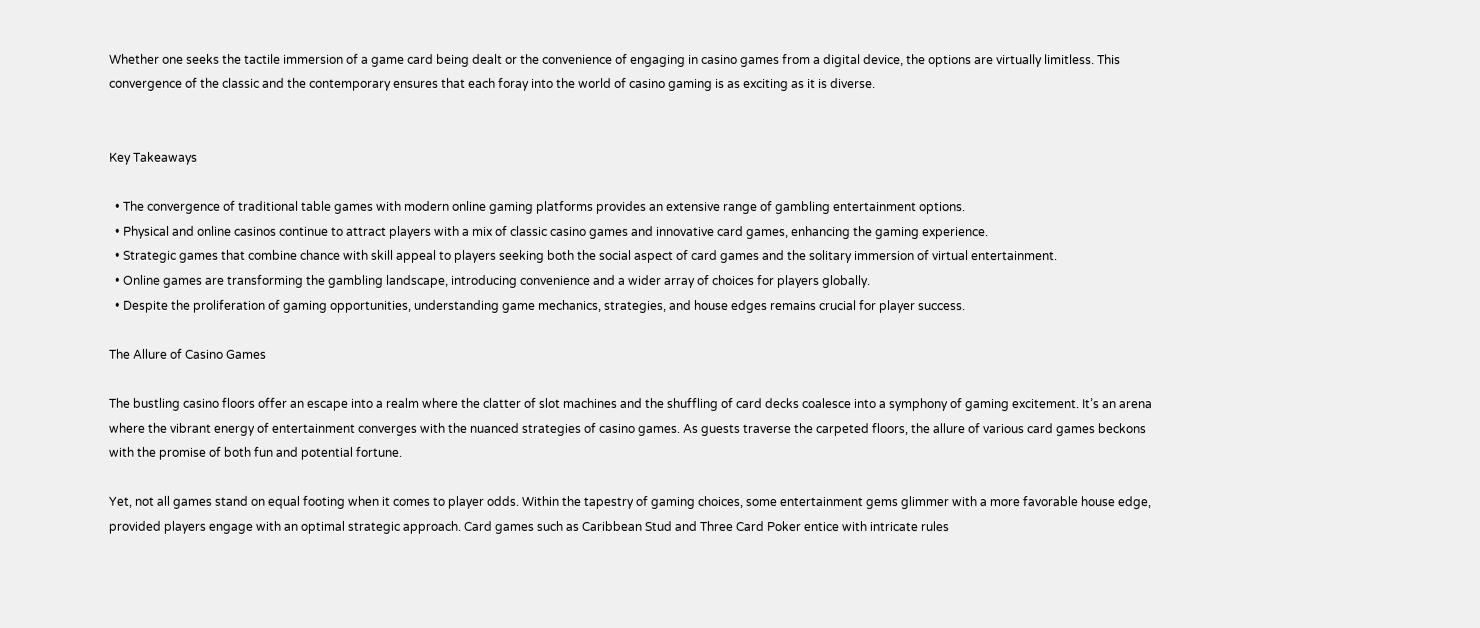Whether one seeks the tactile immersion of a game card being dealt or the convenience of engaging in casino games from a digital device, the options are virtually limitless. This convergence of the classic and the contemporary ensures that each foray into the world of casino gaming is as exciting as it is diverse.


Key Takeaways

  • The convergence of traditional table games with modern online gaming platforms provides an extensive range of gambling entertainment options.
  • Physical and online casinos continue to attract players with a mix of classic casino games and innovative card games, enhancing the gaming experience.
  • Strategic games that combine chance with skill appeal to players seeking both the social aspect of card games and the solitary immersion of virtual entertainment.
  • Online games are transforming the gambling landscape, introducing convenience and a wider array of choices for players globally.
  • Despite the proliferation of gaming opportunities, understanding game mechanics, strategies, and house edges remains crucial for player success.

The Allure of Casino Games

The bustling casino floors offer an escape into a realm where the clatter of slot machines and the shuffling of card decks coalesce into a symphony of gaming excitement. It’s an arena where the vibrant energy of entertainment converges with the nuanced strategies of casino games. As guests traverse the carpeted floors, the allure of various card games beckons with the promise of both fun and potential fortune.

Yet, not all games stand on equal footing when it comes to player odds. Within the tapestry of gaming choices, some entertainment gems glimmer with a more favorable house edge, provided players engage with an optimal strategic approach. Card games such as Caribbean Stud and Three Card Poker entice with intricate rules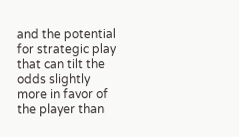and the potential for strategic play that can tilt the odds slightly more in favor of the player than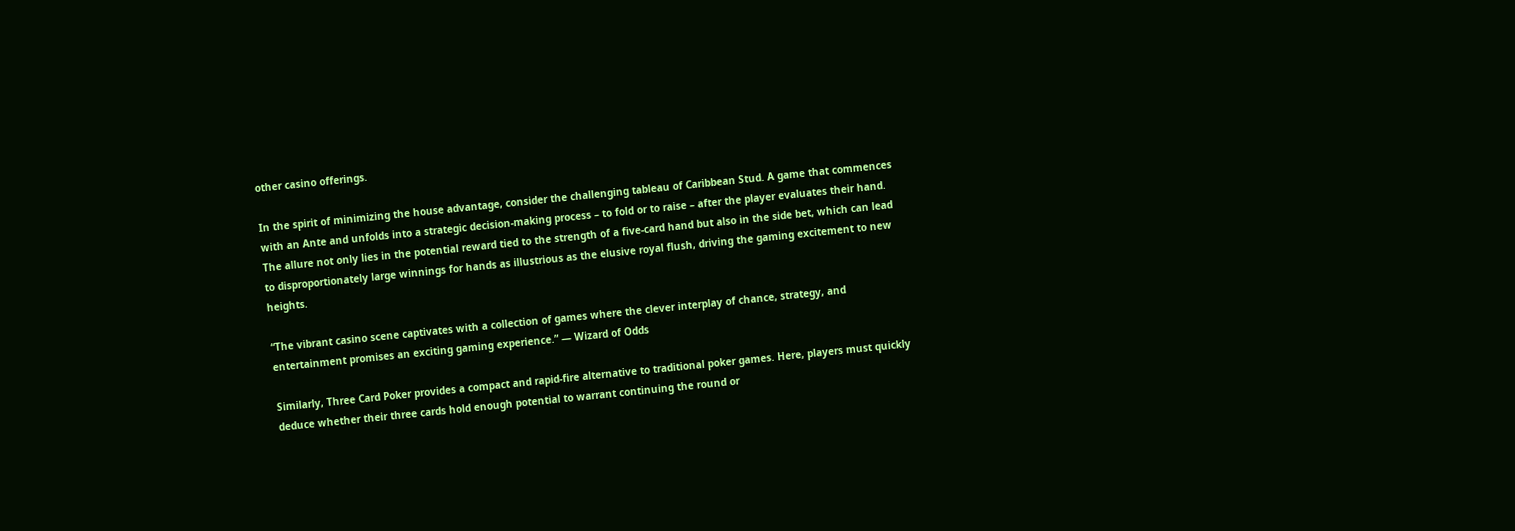other casino offerings.

In the spirit of minimizing the house advantage, consider the challenging tableau of Caribbean Stud. A game that commences with an Ante and unfolds into a strategic decision-making process – to fold or to raise – after the player evaluates their hand. The allure not only lies in the potential reward tied to the strength of a five-card hand but also in the side bet, which can lead to disproportionately large winnings for hands as illustrious as the elusive royal flush, driving the gaming excitement to new heights.

“The vibrant casino scene captivates with a collection of games where the clever interplay of chance, strategy, and entertainment promises an exciting gaming experience.” — Wizard of Odds

Similarly, Three Card Poker provides a compact and rapid-fire alternative to traditional poker games. Here, players must quickly deduce whether their three cards hold enough potential to warrant continuing the round or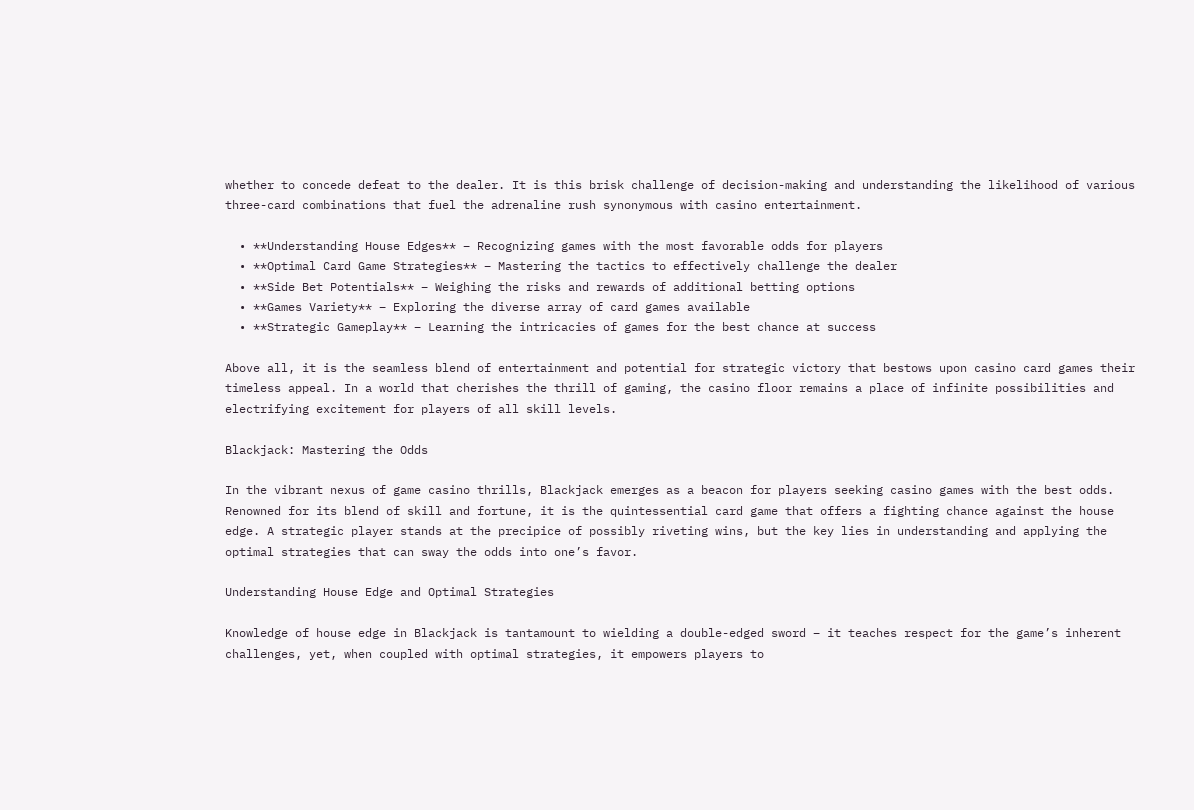whether to concede defeat to the dealer. It is this brisk challenge of decision-making and understanding the likelihood of various three-card combinations that fuel the adrenaline rush synonymous with casino entertainment.

  • **Understanding House Edges** – Recognizing games with the most favorable odds for players
  • **Optimal Card Game Strategies** – Mastering the tactics to effectively challenge the dealer
  • **Side Bet Potentials** – Weighing the risks and rewards of additional betting options
  • **Games Variety** – Exploring the diverse array of card games available
  • **Strategic Gameplay** – Learning the intricacies of games for the best chance at success

Above all, it is the seamless blend of entertainment and potential for strategic victory that bestows upon casino card games their timeless appeal. In a world that cherishes the thrill of gaming, the casino floor remains a place of infinite possibilities and electrifying excitement for players of all skill levels.

Blackjack: Mastering the Odds

In the vibrant nexus of game casino thrills, Blackjack emerges as a beacon for players seeking casino games with the best odds. Renowned for its blend of skill and fortune, it is the quintessential card game that offers a fighting chance against the house edge. A strategic player stands at the precipice of possibly riveting wins, but the key lies in understanding and applying the optimal strategies that can sway the odds into one’s favor.

Understanding House Edge and Optimal Strategies

Knowledge of house edge in Blackjack is tantamount to wielding a double-edged sword – it teaches respect for the game’s inherent challenges, yet, when coupled with optimal strategies, it empowers players to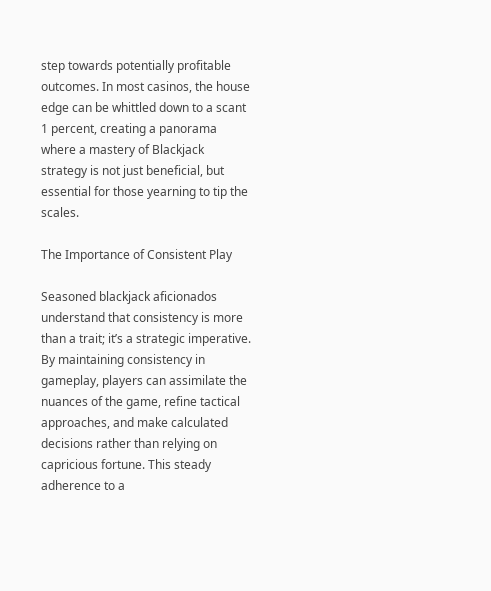step towards potentially profitable outcomes. In most casinos, the house edge can be whittled down to a scant 1 percent, creating a panorama where a mastery of Blackjack strategy is not just beneficial, but essential for those yearning to tip the scales.

The Importance of Consistent Play

Seasoned blackjack aficionados understand that consistency is more than a trait; it’s a strategic imperative. By maintaining consistency in gameplay, players can assimilate the nuances of the game, refine tactical approaches, and make calculated decisions rather than relying on capricious fortune. This steady adherence to a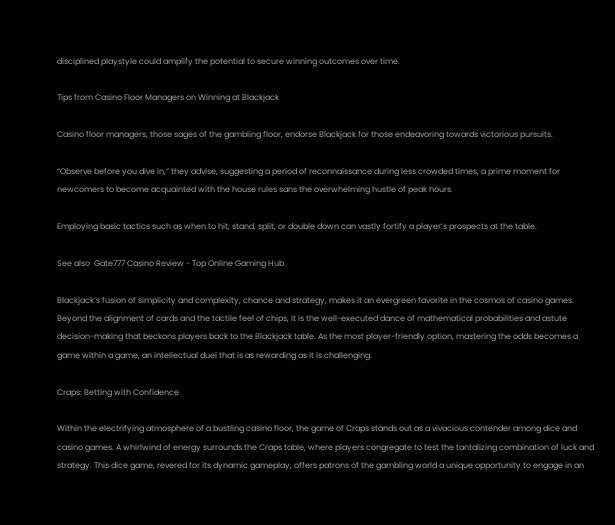disciplined playstyle could amplify the potential to secure winning outcomes over time.

Tips from Casino Floor Managers on Winning at Blackjack

Casino floor managers, those sages of the gambling floor, endorse Blackjack for those endeavoring towards victorious pursuits.

“Observe before you dive in,” they advise, suggesting a period of reconnaissance during less crowded times, a prime moment for newcomers to become acquainted with the house rules sans the overwhelming hustle of peak hours.

Employing basic tactics such as when to hit, stand, split, or double down can vastly fortify a player’s prospects at the table.

See also  Gate777 Casino Review - Top Online Gaming Hub

Blackjack’s fusion of simplicity and complexity, chance and strategy, makes it an evergreen favorite in the cosmos of casino games. Beyond the alignment of cards and the tactile feel of chips, it is the well-executed dance of mathematical probabilities and astute decision-making that beckons players back to the Blackjack table. As the most player-friendly option, mastering the odds becomes a game within a game, an intellectual duel that is as rewarding as it is challenging.

Craps: Betting with Confidence

Within the electrifying atmosphere of a bustling casino floor, the game of Craps stands out as a vivacious contender among dice and casino games. A whirlwind of energy surrounds the Craps table, where players congregate to test the tantalizing combination of luck and strategy. This dice game, revered for its dynamic gameplay, offers patrons of the gambling world a unique opportunity to engage in an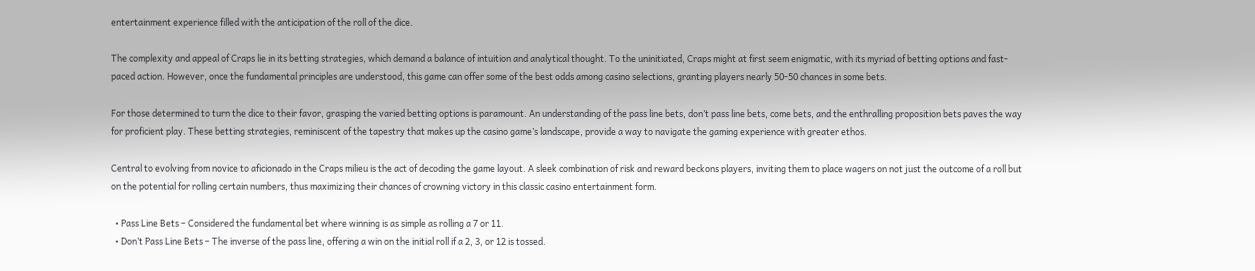entertainment experience filled with the anticipation of the roll of the dice.

The complexity and appeal of Craps lie in its betting strategies, which demand a balance of intuition and analytical thought. To the uninitiated, Craps might at first seem enigmatic, with its myriad of betting options and fast-paced action. However, once the fundamental principles are understood, this game can offer some of the best odds among casino selections, granting players nearly 50-50 chances in some bets.

For those determined to turn the dice to their favor, grasping the varied betting options is paramount. An understanding of the pass line bets, don’t pass line bets, come bets, and the enthralling proposition bets paves the way for proficient play. These betting strategies, reminiscent of the tapestry that makes up the casino game’s landscape, provide a way to navigate the gaming experience with greater ethos.

Central to evolving from novice to aficionado in the Craps milieu is the act of decoding the game layout. A sleek combination of risk and reward beckons players, inviting them to place wagers on not just the outcome of a roll but on the potential for rolling certain numbers, thus maximizing their chances of crowning victory in this classic casino entertainment form.

  • Pass Line Bets – Considered the fundamental bet where winning is as simple as rolling a 7 or 11.
  • Don’t Pass Line Bets – The inverse of the pass line, offering a win on the initial roll if a 2, 3, or 12 is tossed.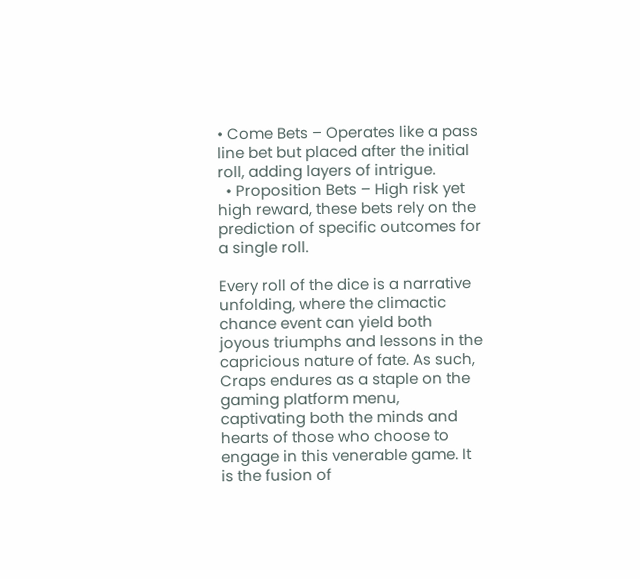• Come Bets – Operates like a pass line bet but placed after the initial roll, adding layers of intrigue.
  • Proposition Bets – High risk yet high reward, these bets rely on the prediction of specific outcomes for a single roll.

Every roll of the dice is a narrative unfolding, where the climactic chance event can yield both joyous triumphs and lessons in the capricious nature of fate. As such, Craps endures as a staple on the gaming platform menu, captivating both the minds and hearts of those who choose to engage in this venerable game. It is the fusion of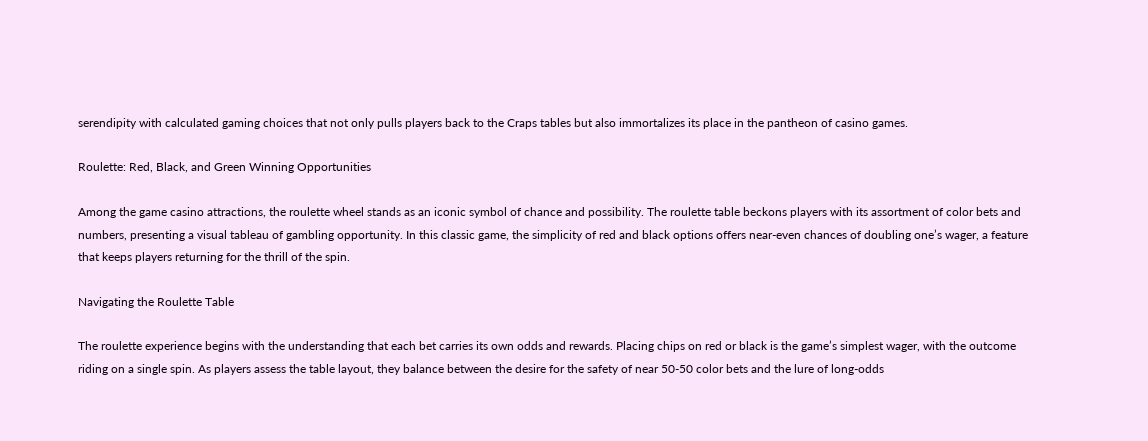serendipity with calculated gaming choices that not only pulls players back to the Craps tables but also immortalizes its place in the pantheon of casino games.

Roulette: Red, Black, and Green Winning Opportunities

Among the game casino attractions, the roulette wheel stands as an iconic symbol of chance and possibility. The roulette table beckons players with its assortment of color bets and numbers, presenting a visual tableau of gambling opportunity. In this classic game, the simplicity of red and black options offers near-even chances of doubling one’s wager, a feature that keeps players returning for the thrill of the spin.

Navigating the Roulette Table

The roulette experience begins with the understanding that each bet carries its own odds and rewards. Placing chips on red or black is the game’s simplest wager, with the outcome riding on a single spin. As players assess the table layout, they balance between the desire for the safety of near 50-50 color bets and the lure of long-odds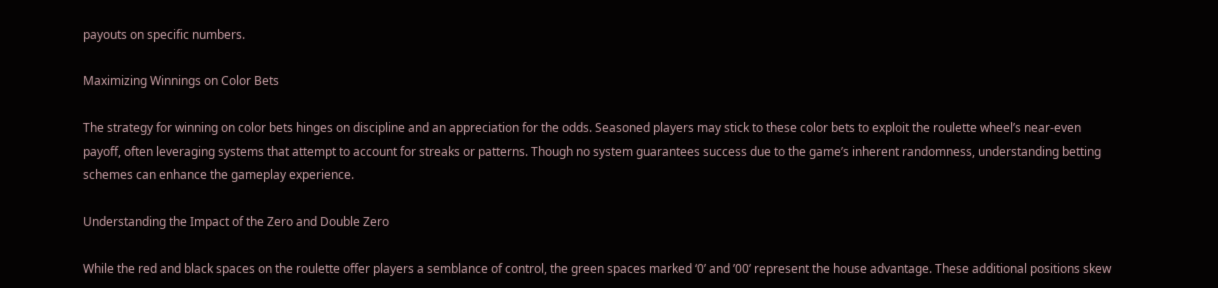payouts on specific numbers.

Maximizing Winnings on Color Bets

The strategy for winning on color bets hinges on discipline and an appreciation for the odds. Seasoned players may stick to these color bets to exploit the roulette wheel’s near-even payoff, often leveraging systems that attempt to account for streaks or patterns. Though no system guarantees success due to the game’s inherent randomness, understanding betting schemes can enhance the gameplay experience.

Understanding the Impact of the Zero and Double Zero

While the red and black spaces on the roulette offer players a semblance of control, the green spaces marked ‘0’ and ’00’ represent the house advantage. These additional positions skew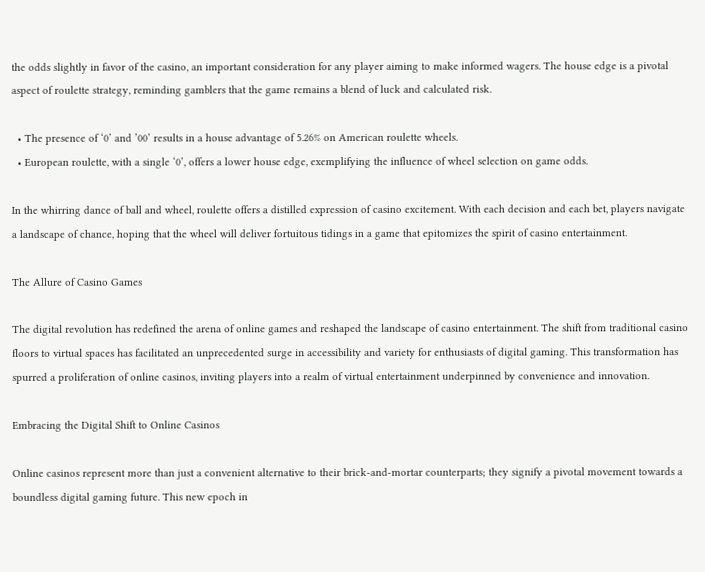the odds slightly in favor of the casino, an important consideration for any player aiming to make informed wagers. The house edge is a pivotal aspect of roulette strategy, reminding gamblers that the game remains a blend of luck and calculated risk.

  • The presence of ‘0’ and ’00’ results in a house advantage of 5.26% on American roulette wheels.
  • European roulette, with a single ‘0’, offers a lower house edge, exemplifying the influence of wheel selection on game odds.

In the whirring dance of ball and wheel, roulette offers a distilled expression of casino excitement. With each decision and each bet, players navigate a landscape of chance, hoping that the wheel will deliver fortuitous tidings in a game that epitomizes the spirit of casino entertainment.

The Allure of Casino Games

The digital revolution has redefined the arena of online games and reshaped the landscape of casino entertainment. The shift from traditional casino floors to virtual spaces has facilitated an unprecedented surge in accessibility and variety for enthusiasts of digital gaming. This transformation has spurred a proliferation of online casinos, inviting players into a realm of virtual entertainment underpinned by convenience and innovation.

Embracing the Digital Shift to Online Casinos

Online casinos represent more than just a convenient alternative to their brick-and-mortar counterparts; they signify a pivotal movement towards a boundless digital gaming future. This new epoch in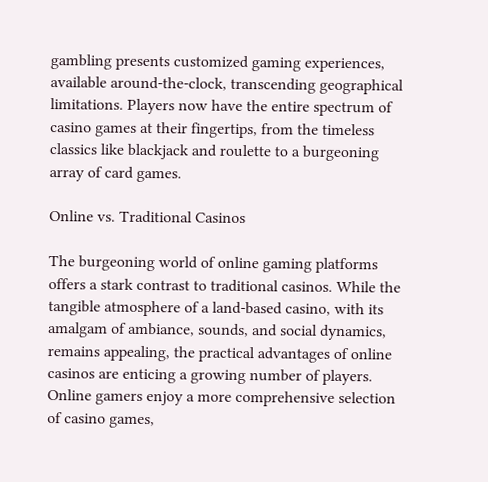gambling presents customized gaming experiences, available around-the-clock, transcending geographical limitations. Players now have the entire spectrum of casino games at their fingertips, from the timeless classics like blackjack and roulette to a burgeoning array of card games.

Online vs. Traditional Casinos

The burgeoning world of online gaming platforms offers a stark contrast to traditional casinos. While the tangible atmosphere of a land-based casino, with its amalgam of ambiance, sounds, and social dynamics, remains appealing, the practical advantages of online casinos are enticing a growing number of players. Online gamers enjoy a more comprehensive selection of casino games,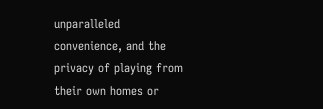unparalleled convenience, and the privacy of playing from their own homes or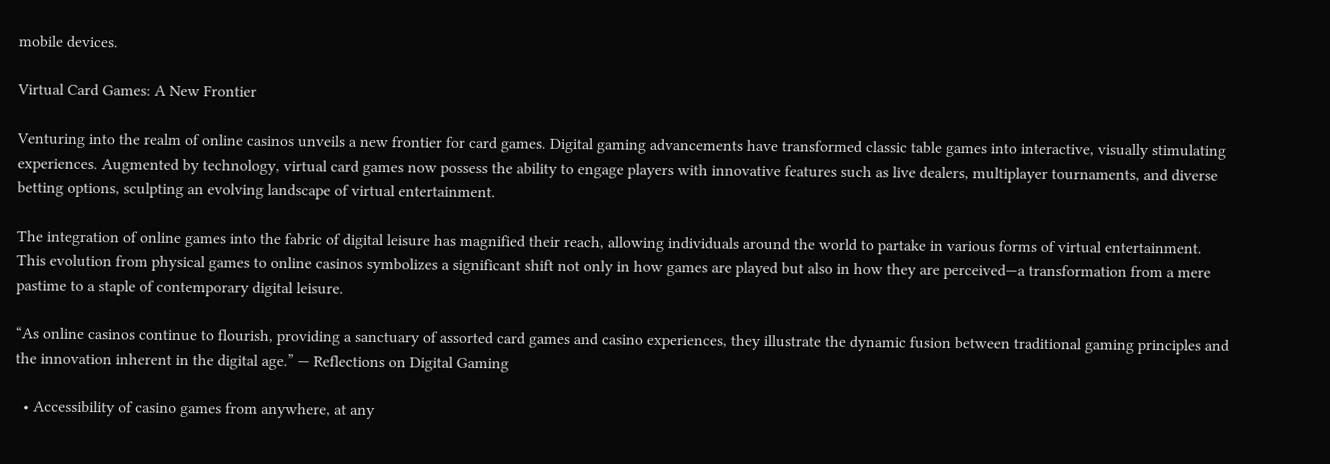mobile devices.

Virtual Card Games: A New Frontier

Venturing into the realm of online casinos unveils a new frontier for card games. Digital gaming advancements have transformed classic table games into interactive, visually stimulating experiences. Augmented by technology, virtual card games now possess the ability to engage players with innovative features such as live dealers, multiplayer tournaments, and diverse betting options, sculpting an evolving landscape of virtual entertainment.

The integration of online games into the fabric of digital leisure has magnified their reach, allowing individuals around the world to partake in various forms of virtual entertainment. This evolution from physical games to online casinos symbolizes a significant shift not only in how games are played but also in how they are perceived—a transformation from a mere pastime to a staple of contemporary digital leisure.

“As online casinos continue to flourish, providing a sanctuary of assorted card games and casino experiences, they illustrate the dynamic fusion between traditional gaming principles and the innovation inherent in the digital age.” — Reflections on Digital Gaming

  • Accessibility of casino games from anywhere, at any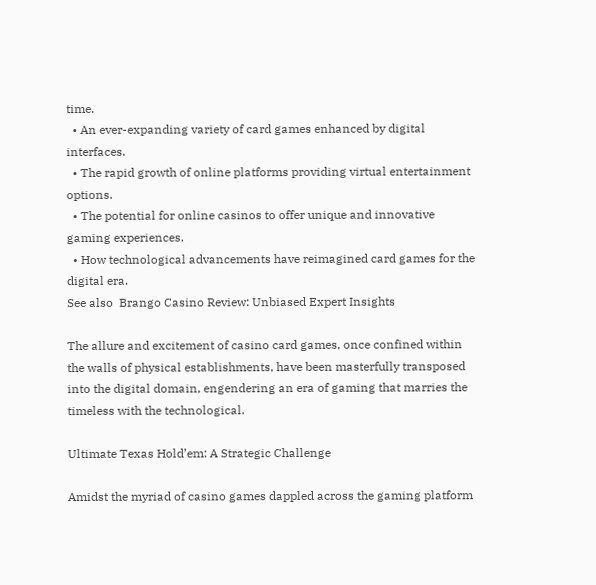time.
  • An ever-expanding variety of card games enhanced by digital interfaces.
  • The rapid growth of online platforms providing virtual entertainment options.
  • The potential for online casinos to offer unique and innovative gaming experiences.
  • How technological advancements have reimagined card games for the digital era.
See also  Brango Casino Review: Unbiased Expert Insights

The allure and excitement of casino card games, once confined within the walls of physical establishments, have been masterfully transposed into the digital domain, engendering an era of gaming that marries the timeless with the technological.

Ultimate Texas Hold’em: A Strategic Challenge

Amidst the myriad of casino games dappled across the gaming platform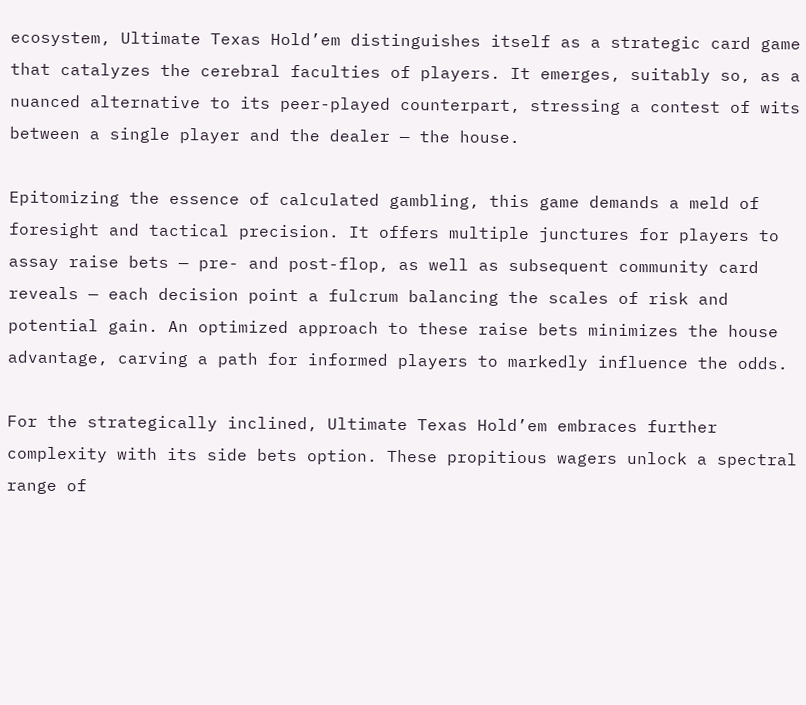ecosystem, Ultimate Texas Hold’em distinguishes itself as a strategic card game that catalyzes the cerebral faculties of players. It emerges, suitably so, as a nuanced alternative to its peer-played counterpart, stressing a contest of wits between a single player and the dealer — the house.

Epitomizing the essence of calculated gambling, this game demands a meld of foresight and tactical precision. It offers multiple junctures for players to assay raise bets — pre- and post-flop, as well as subsequent community card reveals — each decision point a fulcrum balancing the scales of risk and potential gain. An optimized approach to these raise bets minimizes the house advantage, carving a path for informed players to markedly influence the odds.

For the strategically inclined, Ultimate Texas Hold’em embraces further complexity with its side bets option. These propitious wagers unlock a spectral range of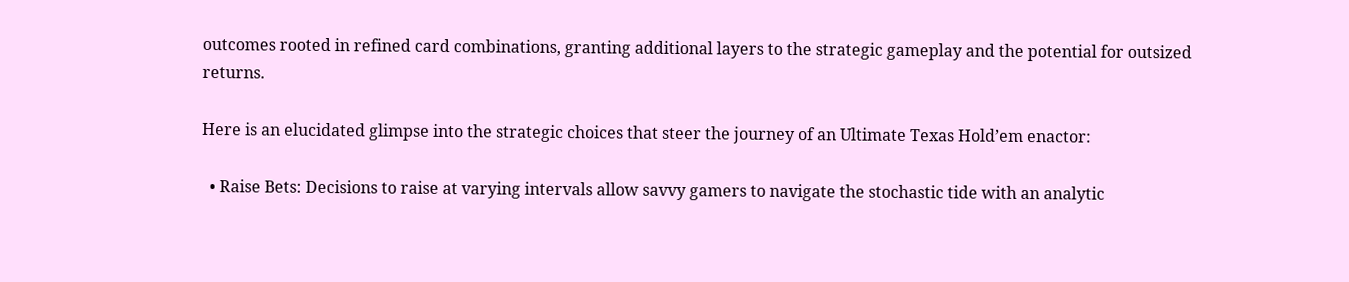outcomes rooted in refined card combinations, granting additional layers to the strategic gameplay and the potential for outsized returns.

Here is an elucidated glimpse into the strategic choices that steer the journey of an Ultimate Texas Hold’em enactor:

  • Raise Bets: Decisions to raise at varying intervals allow savvy gamers to navigate the stochastic tide with an analytic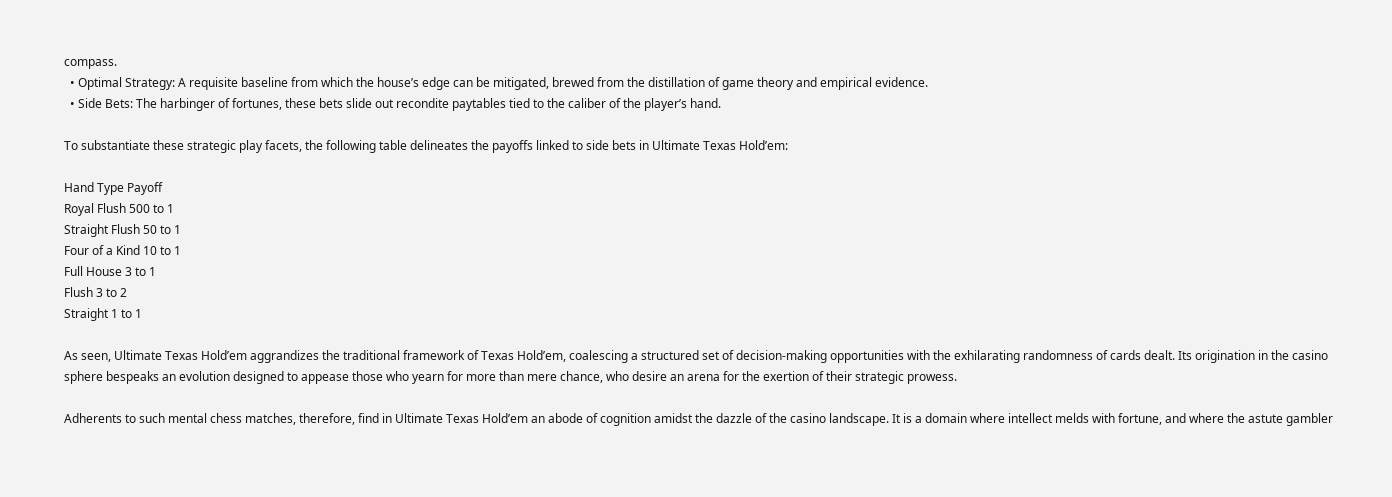compass.
  • Optimal Strategy: A requisite baseline from which the house’s edge can be mitigated, brewed from the distillation of game theory and empirical evidence.
  • Side Bets: The harbinger of fortunes, these bets slide out recondite paytables tied to the caliber of the player’s hand.

To substantiate these strategic play facets, the following table delineates the payoffs linked to side bets in Ultimate Texas Hold’em:

Hand Type Payoff
Royal Flush 500 to 1
Straight Flush 50 to 1
Four of a Kind 10 to 1
Full House 3 to 1
Flush 3 to 2
Straight 1 to 1

As seen, Ultimate Texas Hold’em aggrandizes the traditional framework of Texas Hold’em, coalescing a structured set of decision-making opportunities with the exhilarating randomness of cards dealt. Its origination in the casino sphere bespeaks an evolution designed to appease those who yearn for more than mere chance, who desire an arena for the exertion of their strategic prowess.

Adherents to such mental chess matches, therefore, find in Ultimate Texas Hold’em an abode of cognition amidst the dazzle of the casino landscape. It is a domain where intellect melds with fortune, and where the astute gambler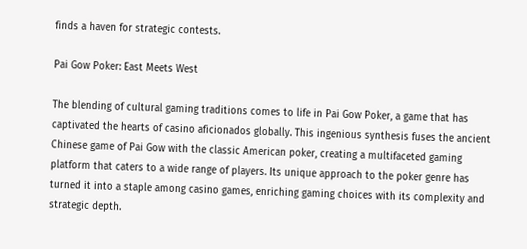finds a haven for strategic contests.

Pai Gow Poker: East Meets West

The blending of cultural gaming traditions comes to life in Pai Gow Poker, a game that has captivated the hearts of casino aficionados globally. This ingenious synthesis fuses the ancient Chinese game of Pai Gow with the classic American poker, creating a multifaceted gaming platform that caters to a wide range of players. Its unique approach to the poker genre has turned it into a staple among casino games, enriching gaming choices with its complexity and strategic depth.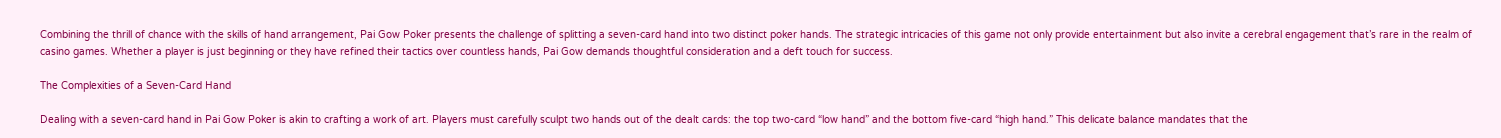Combining the thrill of chance with the skills of hand arrangement, Pai Gow Poker presents the challenge of splitting a seven-card hand into two distinct poker hands. The strategic intricacies of this game not only provide entertainment but also invite a cerebral engagement that’s rare in the realm of casino games. Whether a player is just beginning or they have refined their tactics over countless hands, Pai Gow demands thoughtful consideration and a deft touch for success.

The Complexities of a Seven-Card Hand

Dealing with a seven-card hand in Pai Gow Poker is akin to crafting a work of art. Players must carefully sculpt two hands out of the dealt cards: the top two-card “low hand” and the bottom five-card “high hand.” This delicate balance mandates that the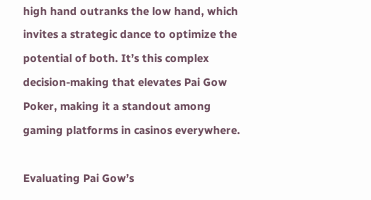high hand outranks the low hand, which invites a strategic dance to optimize the potential of both. It’s this complex decision-making that elevates Pai Gow Poker, making it a standout among gaming platforms in casinos everywhere.

Evaluating Pai Gow’s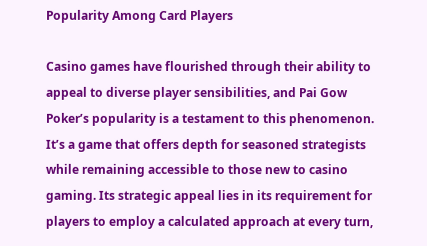Popularity Among Card Players

Casino games have flourished through their ability to appeal to diverse player sensibilities, and Pai Gow Poker’s popularity is a testament to this phenomenon. It’s a game that offers depth for seasoned strategists while remaining accessible to those new to casino gaming. Its strategic appeal lies in its requirement for players to employ a calculated approach at every turn,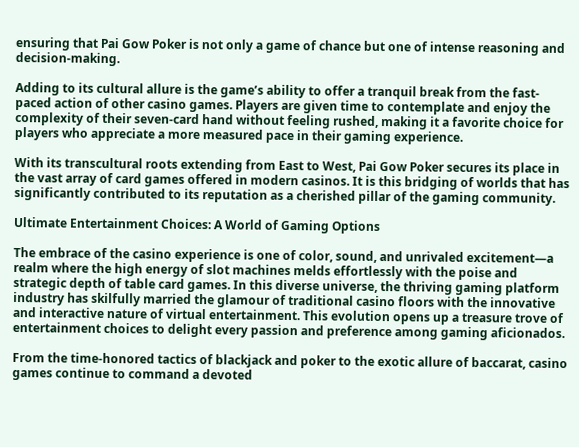ensuring that Pai Gow Poker is not only a game of chance but one of intense reasoning and decision-making.

Adding to its cultural allure is the game’s ability to offer a tranquil break from the fast-paced action of other casino games. Players are given time to contemplate and enjoy the complexity of their seven-card hand without feeling rushed, making it a favorite choice for players who appreciate a more measured pace in their gaming experience.

With its transcultural roots extending from East to West, Pai Gow Poker secures its place in the vast array of card games offered in modern casinos. It is this bridging of worlds that has significantly contributed to its reputation as a cherished pillar of the gaming community.

Ultimate Entertainment Choices: A World of Gaming Options

The embrace of the casino experience is one of color, sound, and unrivaled excitement—a realm where the high energy of slot machines melds effortlessly with the poise and strategic depth of table card games. In this diverse universe, the thriving gaming platform industry has skilfully married the glamour of traditional casino floors with the innovative and interactive nature of virtual entertainment. This evolution opens up a treasure trove of entertainment choices to delight every passion and preference among gaming aficionados.

From the time-honored tactics of blackjack and poker to the exotic allure of baccarat, casino games continue to command a devoted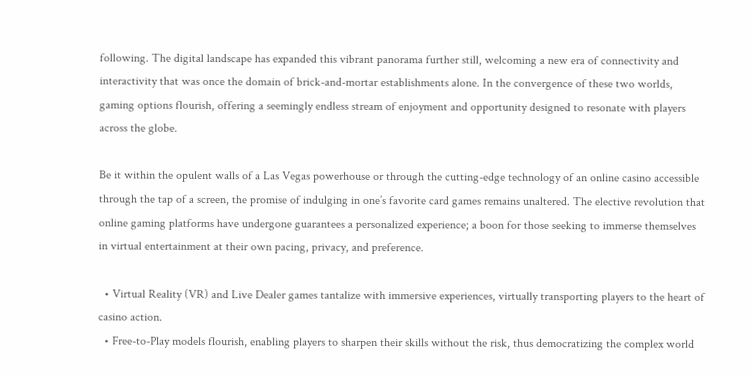following. The digital landscape has expanded this vibrant panorama further still, welcoming a new era of connectivity and interactivity that was once the domain of brick-and-mortar establishments alone. In the convergence of these two worlds, gaming options flourish, offering a seemingly endless stream of enjoyment and opportunity designed to resonate with players across the globe.

Be it within the opulent walls of a Las Vegas powerhouse or through the cutting-edge technology of an online casino accessible through the tap of a screen, the promise of indulging in one’s favorite card games remains unaltered. The elective revolution that online gaming platforms have undergone guarantees a personalized experience; a boon for those seeking to immerse themselves in virtual entertainment at their own pacing, privacy, and preference.

  • Virtual Reality (VR) and Live Dealer games tantalize with immersive experiences, virtually transporting players to the heart of casino action.
  • Free-to-Play models flourish, enabling players to sharpen their skills without the risk, thus democratizing the complex world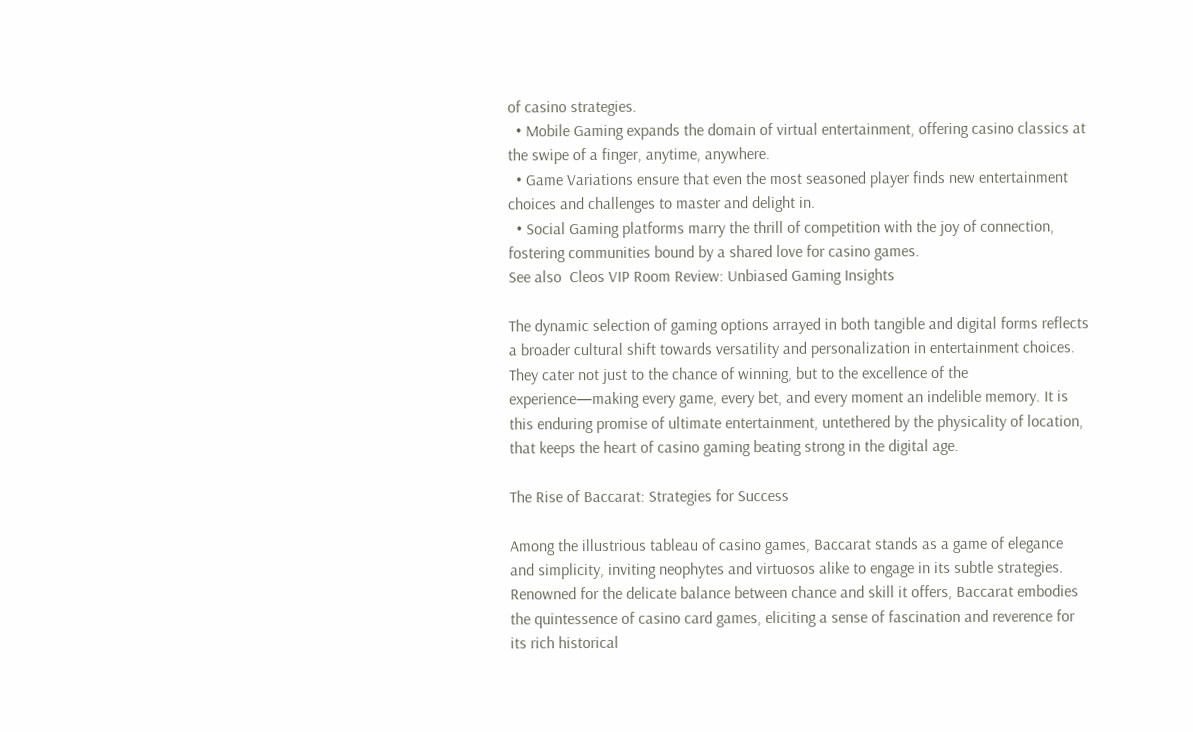of casino strategies.
  • Mobile Gaming expands the domain of virtual entertainment, offering casino classics at the swipe of a finger, anytime, anywhere.
  • Game Variations ensure that even the most seasoned player finds new entertainment choices and challenges to master and delight in.
  • Social Gaming platforms marry the thrill of competition with the joy of connection, fostering communities bound by a shared love for casino games.
See also  Cleos VIP Room Review: Unbiased Gaming Insights

The dynamic selection of gaming options arrayed in both tangible and digital forms reflects a broader cultural shift towards versatility and personalization in entertainment choices. They cater not just to the chance of winning, but to the excellence of the experience—making every game, every bet, and every moment an indelible memory. It is this enduring promise of ultimate entertainment, untethered by the physicality of location, that keeps the heart of casino gaming beating strong in the digital age.

The Rise of Baccarat: Strategies for Success

Among the illustrious tableau of casino games, Baccarat stands as a game of elegance and simplicity, inviting neophytes and virtuosos alike to engage in its subtle strategies. Renowned for the delicate balance between chance and skill it offers, Baccarat embodies the quintessence of casino card games, eliciting a sense of fascination and reverence for its rich historical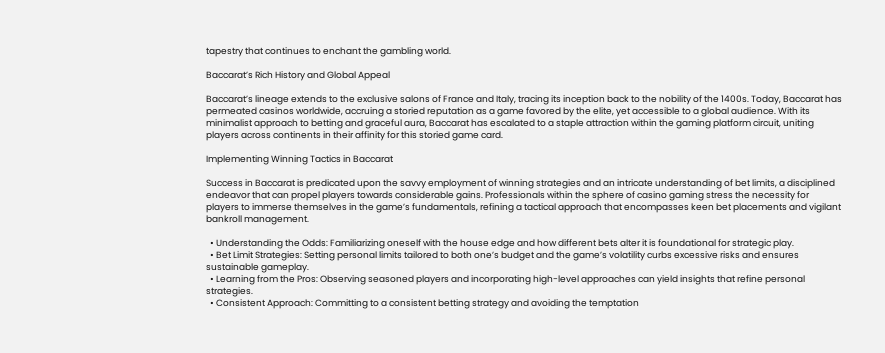tapestry that continues to enchant the gambling world.

Baccarat’s Rich History and Global Appeal

Baccarat’s lineage extends to the exclusive salons of France and Italy, tracing its inception back to the nobility of the 1400s. Today, Baccarat has permeated casinos worldwide, accruing a storied reputation as a game favored by the elite, yet accessible to a global audience. With its minimalist approach to betting and graceful aura, Baccarat has escalated to a staple attraction within the gaming platform circuit, uniting players across continents in their affinity for this storied game card.

Implementing Winning Tactics in Baccarat

Success in Baccarat is predicated upon the savvy employment of winning strategies and an intricate understanding of bet limits, a disciplined endeavor that can propel players towards considerable gains. Professionals within the sphere of casino gaming stress the necessity for players to immerse themselves in the game’s fundamentals, refining a tactical approach that encompasses keen bet placements and vigilant bankroll management.

  • Understanding the Odds: Familiarizing oneself with the house edge and how different bets alter it is foundational for strategic play.
  • Bet Limit Strategies: Setting personal limits tailored to both one’s budget and the game’s volatility curbs excessive risks and ensures sustainable gameplay.
  • Learning from the Pros: Observing seasoned players and incorporating high-level approaches can yield insights that refine personal strategies.
  • Consistent Approach: Committing to a consistent betting strategy and avoiding the temptation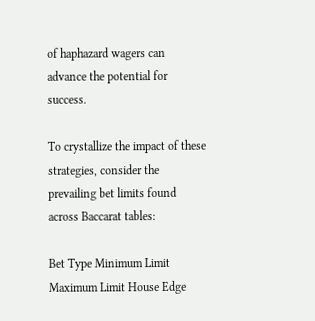of haphazard wagers can advance the potential for success.

To crystallize the impact of these strategies, consider the prevailing bet limits found across Baccarat tables:

Bet Type Minimum Limit Maximum Limit House Edge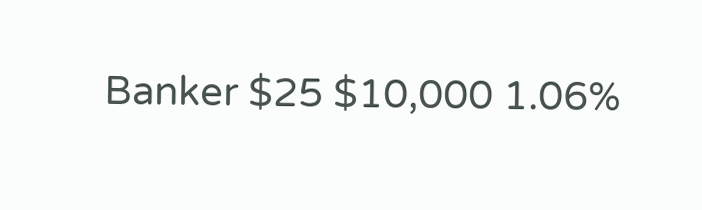Banker $25 $10,000 1.06%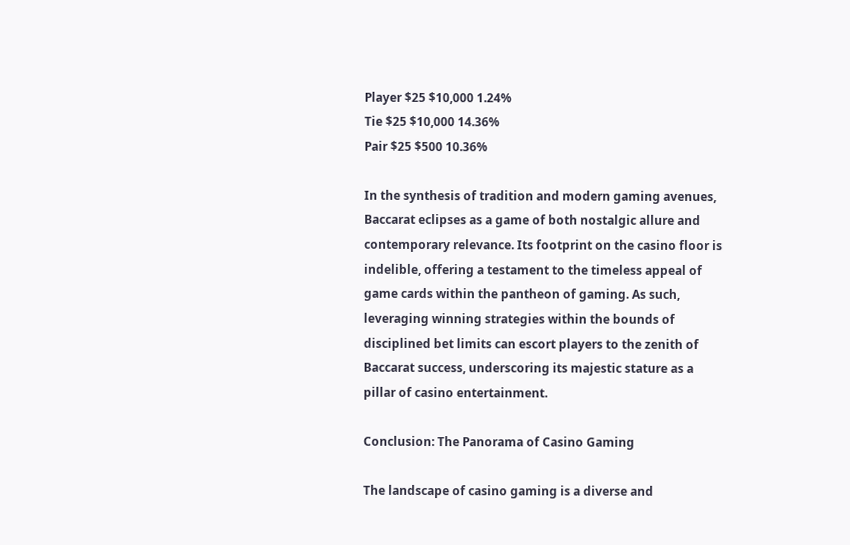Player $25 $10,000 1.24%
Tie $25 $10,000 14.36%
Pair $25 $500 10.36%

In the synthesis of tradition and modern gaming avenues, Baccarat eclipses as a game of both nostalgic allure and contemporary relevance. Its footprint on the casino floor is indelible, offering a testament to the timeless appeal of game cards within the pantheon of gaming. As such, leveraging winning strategies within the bounds of disciplined bet limits can escort players to the zenith of Baccarat success, underscoring its majestic stature as a pillar of casino entertainment.

Conclusion: The Panorama of Casino Gaming

The landscape of casino gaming is a diverse and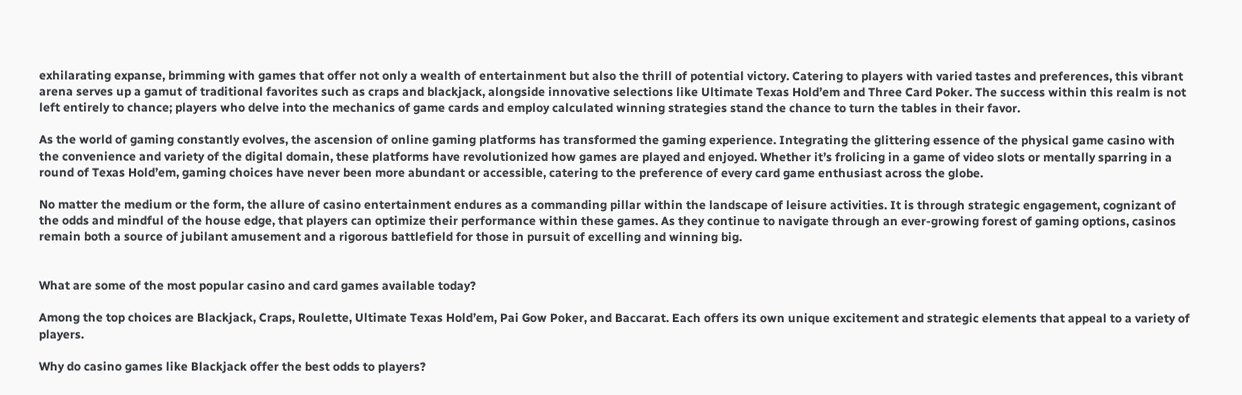exhilarating expanse, brimming with games that offer not only a wealth of entertainment but also the thrill of potential victory. Catering to players with varied tastes and preferences, this vibrant arena serves up a gamut of traditional favorites such as craps and blackjack, alongside innovative selections like Ultimate Texas Hold’em and Three Card Poker. The success within this realm is not left entirely to chance; players who delve into the mechanics of game cards and employ calculated winning strategies stand the chance to turn the tables in their favor.

As the world of gaming constantly evolves, the ascension of online gaming platforms has transformed the gaming experience. Integrating the glittering essence of the physical game casino with the convenience and variety of the digital domain, these platforms have revolutionized how games are played and enjoyed. Whether it’s frolicing in a game of video slots or mentally sparring in a round of Texas Hold’em, gaming choices have never been more abundant or accessible, catering to the preference of every card game enthusiast across the globe.

No matter the medium or the form, the allure of casino entertainment endures as a commanding pillar within the landscape of leisure activities. It is through strategic engagement, cognizant of the odds and mindful of the house edge, that players can optimize their performance within these games. As they continue to navigate through an ever-growing forest of gaming options, casinos remain both a source of jubilant amusement and a rigorous battlefield for those in pursuit of excelling and winning big.


What are some of the most popular casino and card games available today?

Among the top choices are Blackjack, Craps, Roulette, Ultimate Texas Hold’em, Pai Gow Poker, and Baccarat. Each offers its own unique excitement and strategic elements that appeal to a variety of players.

Why do casino games like Blackjack offer the best odds to players?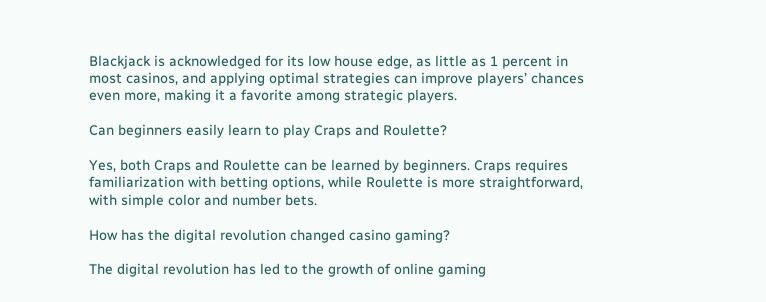Blackjack is acknowledged for its low house edge, as little as 1 percent in most casinos, and applying optimal strategies can improve players’ chances even more, making it a favorite among strategic players.

Can beginners easily learn to play Craps and Roulette?

Yes, both Craps and Roulette can be learned by beginners. Craps requires familiarization with betting options, while Roulette is more straightforward, with simple color and number bets.

How has the digital revolution changed casino gaming?

The digital revolution has led to the growth of online gaming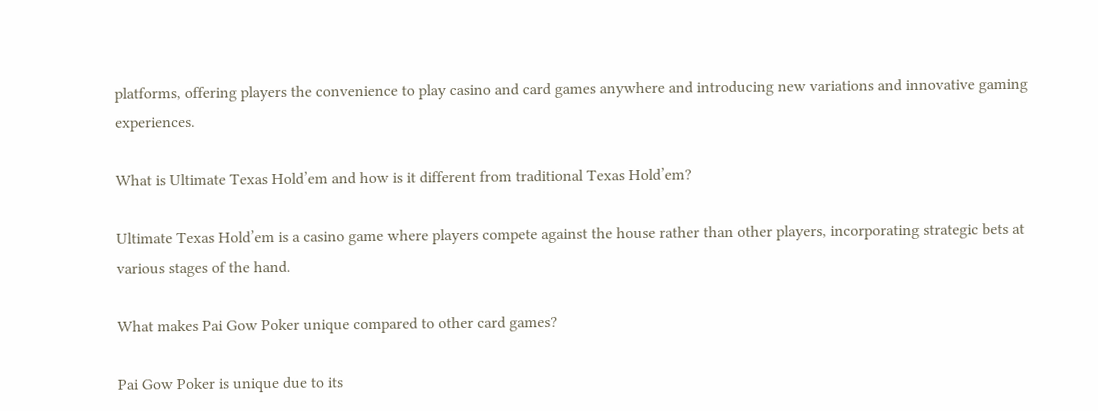platforms, offering players the convenience to play casino and card games anywhere and introducing new variations and innovative gaming experiences.

What is Ultimate Texas Hold’em and how is it different from traditional Texas Hold’em?

Ultimate Texas Hold’em is a casino game where players compete against the house rather than other players, incorporating strategic bets at various stages of the hand.

What makes Pai Gow Poker unique compared to other card games?

Pai Gow Poker is unique due to its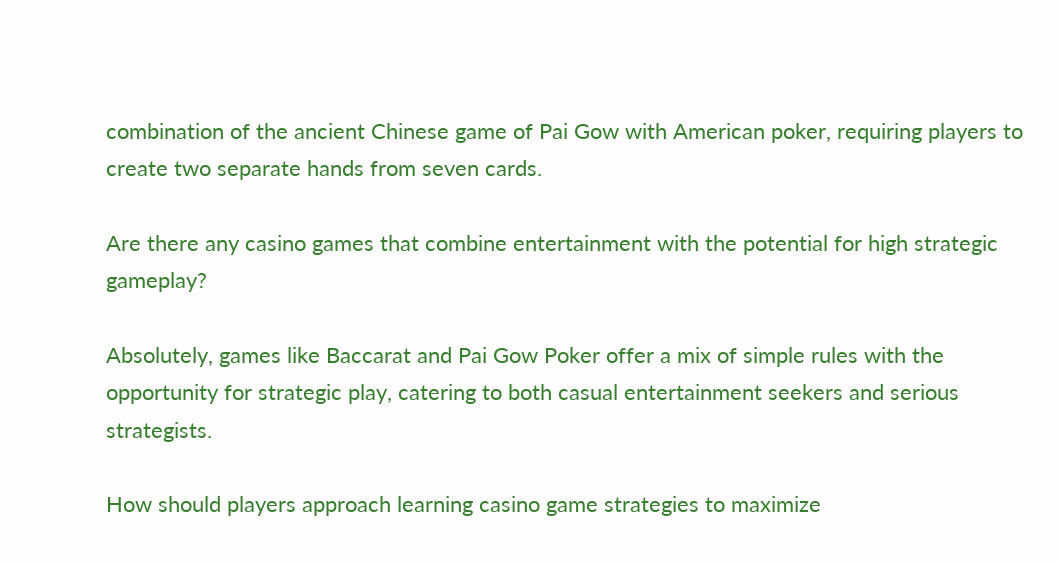combination of the ancient Chinese game of Pai Gow with American poker, requiring players to create two separate hands from seven cards.

Are there any casino games that combine entertainment with the potential for high strategic gameplay?

Absolutely, games like Baccarat and Pai Gow Poker offer a mix of simple rules with the opportunity for strategic play, catering to both casual entertainment seekers and serious strategists.

How should players approach learning casino game strategies to maximize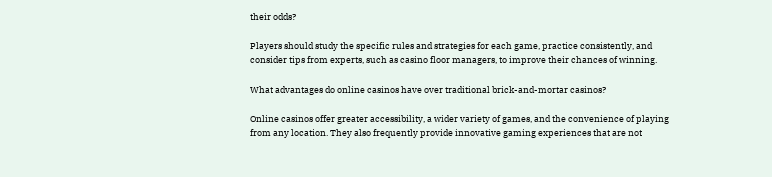their odds?

Players should study the specific rules and strategies for each game, practice consistently, and consider tips from experts, such as casino floor managers, to improve their chances of winning.

What advantages do online casinos have over traditional brick-and-mortar casinos?

Online casinos offer greater accessibility, a wider variety of games, and the convenience of playing from any location. They also frequently provide innovative gaming experiences that are not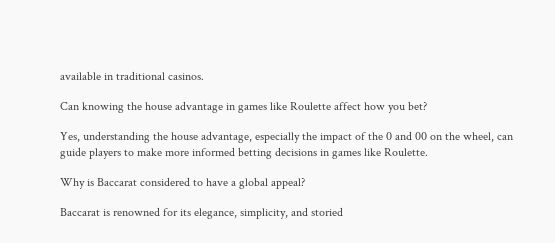available in traditional casinos.

Can knowing the house advantage in games like Roulette affect how you bet?

Yes, understanding the house advantage, especially the impact of the 0 and 00 on the wheel, can guide players to make more informed betting decisions in games like Roulette.

Why is Baccarat considered to have a global appeal?

Baccarat is renowned for its elegance, simplicity, and storied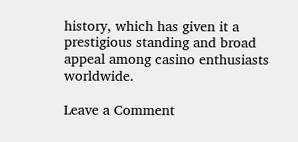history, which has given it a prestigious standing and broad appeal among casino enthusiasts worldwide.

Leave a Comment